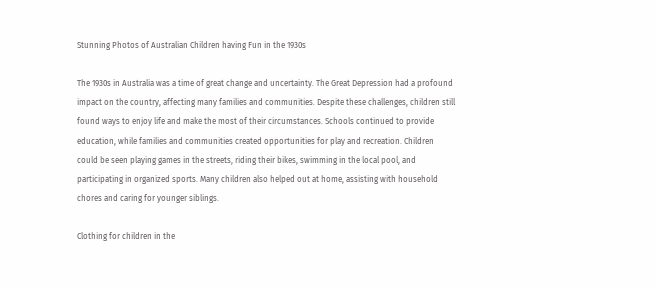Stunning Photos of Australian Children having Fun in the 1930s

The 1930s in Australia was a time of great change and uncertainty. The Great Depression had a profound impact on the country, affecting many families and communities. Despite these challenges, children still found ways to enjoy life and make the most of their circumstances. Schools continued to provide education, while families and communities created opportunities for play and recreation. Children could be seen playing games in the streets, riding their bikes, swimming in the local pool, and participating in organized sports. Many children also helped out at home, assisting with household chores and caring for younger siblings.

Clothing for children in the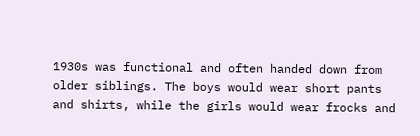1930s was functional and often handed down from older siblings. The boys would wear short pants and shirts, while the girls would wear frocks and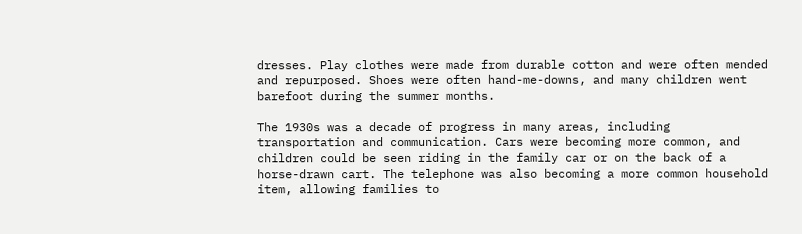dresses. Play clothes were made from durable cotton and were often mended and repurposed. Shoes were often hand-me-downs, and many children went barefoot during the summer months.

The 1930s was a decade of progress in many areas, including transportation and communication. Cars were becoming more common, and children could be seen riding in the family car or on the back of a horse-drawn cart. The telephone was also becoming a more common household item, allowing families to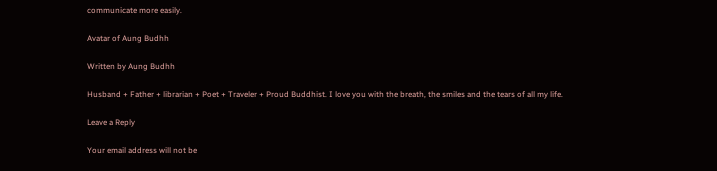communicate more easily.

Avatar of Aung Budhh

Written by Aung Budhh

Husband + Father + librarian + Poet + Traveler + Proud Buddhist. I love you with the breath, the smiles and the tears of all my life.

Leave a Reply

Your email address will not be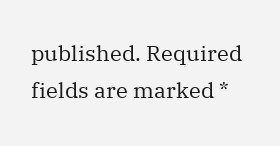published. Required fields are marked *